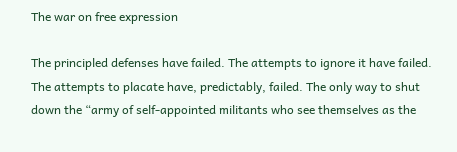The war on free expression

The principled defenses have failed. The attempts to ignore it have failed. The attempts to placate have, predictably, failed. The only way to shut down the “army of self-appointed militants who see themselves as the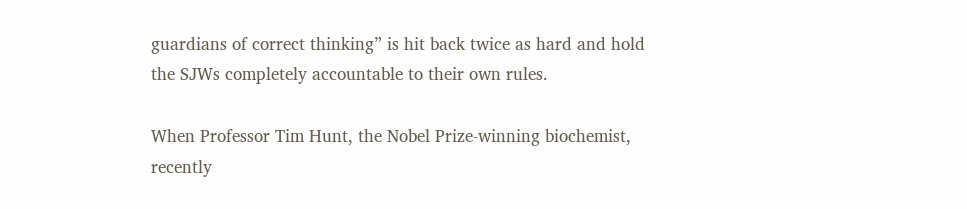guardians of correct thinking” is hit back twice as hard and hold the SJWs completely accountable to their own rules.

When Professor Tim Hunt, the Nobel Prize-winning biochemist, recently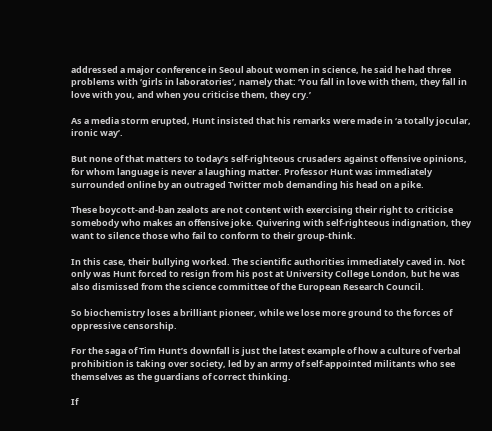addressed a major conference in Seoul about women in science, he said he had three problems with ‘girls in laboratories’, namely that: ‘You fall in love with them, they fall in love with you, and when you criticise them, they cry.’

As a media storm erupted, Hunt insisted that his remarks were made in ‘a totally jocular, ironic way’.

But none of that matters to today’s self-righteous crusaders against offensive opinions, for whom language is never a laughing matter. Professor Hunt was immediately surrounded online by an outraged Twitter mob demanding his head on a pike.

These boycott-and-ban zealots are not content with exercising their right to criticise somebody who makes an offensive joke. Quivering with self-righteous indignation, they want to silence those who fail to conform to their group-think.

In this case, their bullying worked. The scientific authorities immediately caved in. Not only was Hunt forced to resign from his post at University College London, but he was also dismissed from the science committee of the European Research Council.

So biochemistry loses a brilliant pioneer, while we lose more ground to the forces of oppressive censorship.

For the saga of Tim Hunt’s downfall is just the latest example of how a culture of verbal prohibition is taking over society, led by an army of self-appointed militants who see themselves as the guardians of correct thinking.

If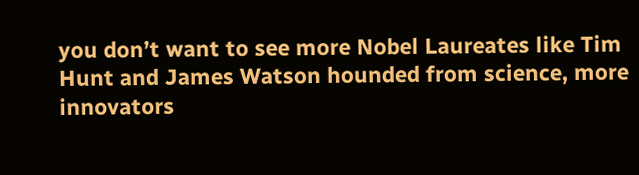you don’t want to see more Nobel Laureates like Tim Hunt and James Watson hounded from science, more innovators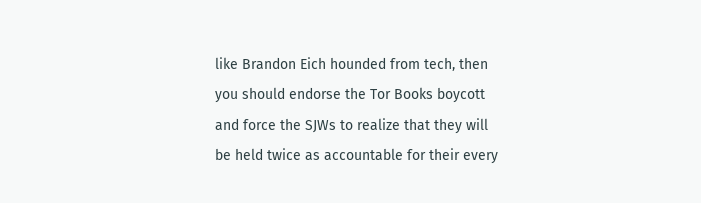like Brandon Eich hounded from tech, then you should endorse the Tor Books boycott and force the SJWs to realize that they will be held twice as accountable for their every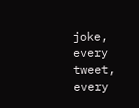joke, every tweet, every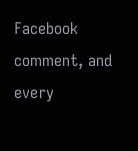Facebook comment, and every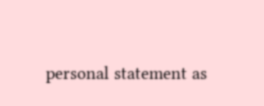personal statement as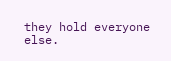they hold everyone else.